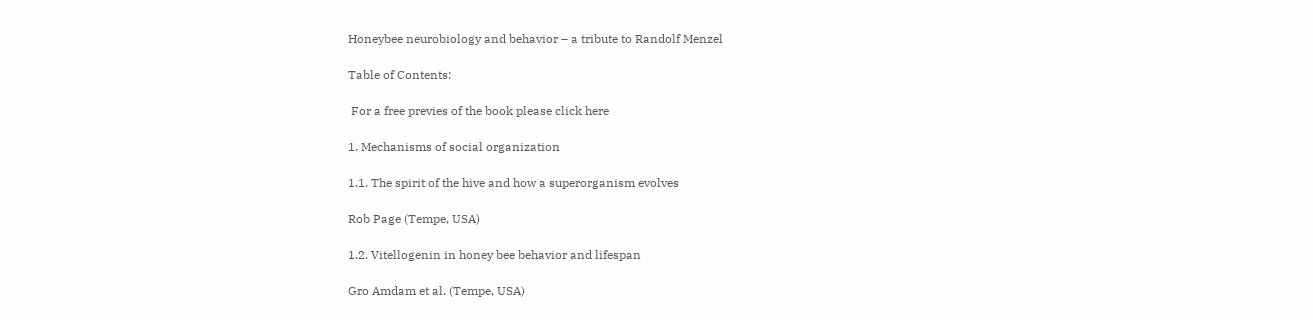Honeybee neurobiology and behavior – a tribute to Randolf Menzel

Table of Contents:

 For a free previes of the book please click here

1. Mechanisms of social organization

1.1. The spirit of the hive and how a superorganism evolves

Rob Page (Tempe, USA)

1.2. Vitellogenin in honey bee behavior and lifespan

Gro Amdam et al. (Tempe, USA)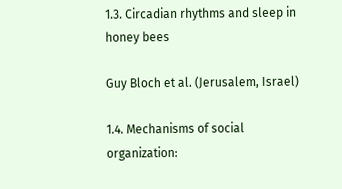1.3. Circadian rhythms and sleep in honey bees

Guy Bloch et al. (Jerusalem, Israel)

1.4. Mechanisms of social organization: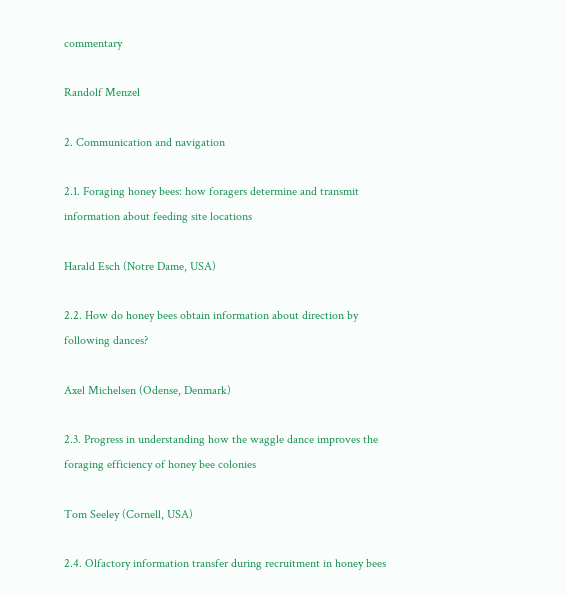commentary

Randolf Menzel

2. Communication and navigation

2.1. Foraging honey bees: how foragers determine and transmit information about feeding site locations

Harald Esch (Notre Dame, USA)

2.2. How do honey bees obtain information about direction by following dances?

Axel Michelsen (Odense, Denmark)

2.3. Progress in understanding how the waggle dance improves the foraging efficiency of honey bee colonies

Tom Seeley (Cornell, USA)

2.4. Olfactory information transfer during recruitment in honey bees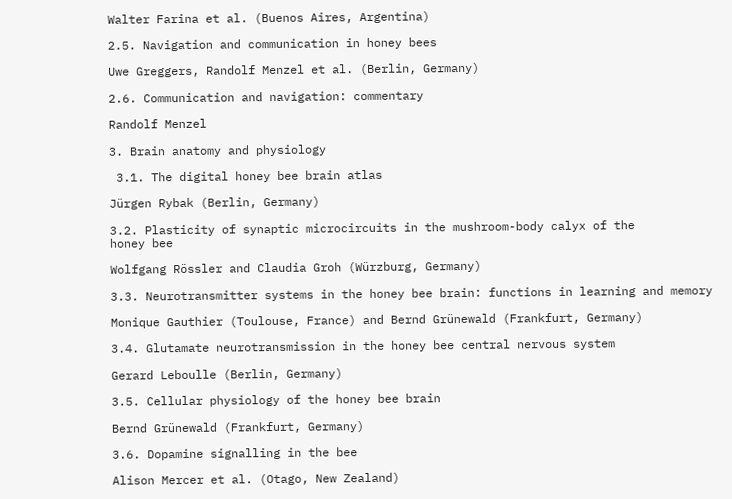Walter Farina et al. (Buenos Aires, Argentina)

2.5. Navigation and communication in honey bees

Uwe Greggers, Randolf Menzel et al. (Berlin, Germany)

2.6. Communication and navigation: commentary

Randolf Menzel

3. Brain anatomy and physiology

 3.1. The digital honey bee brain atlas

Jürgen Rybak (Berlin, Germany)

3.2. Plasticity of synaptic microcircuits in the mushroom-body calyx of the
honey bee

Wolfgang Rössler and Claudia Groh (Würzburg, Germany)

3.3. Neurotransmitter systems in the honey bee brain: functions in learning and memory

Monique Gauthier (Toulouse, France) and Bernd Grünewald (Frankfurt, Germany)

3.4. Glutamate neurotransmission in the honey bee central nervous system

Gerard Leboulle (Berlin, Germany)

3.5. Cellular physiology of the honey bee brain

Bernd Grünewald (Frankfurt, Germany)

3.6. Dopamine signalling in the bee

Alison Mercer et al. (Otago, New Zealand)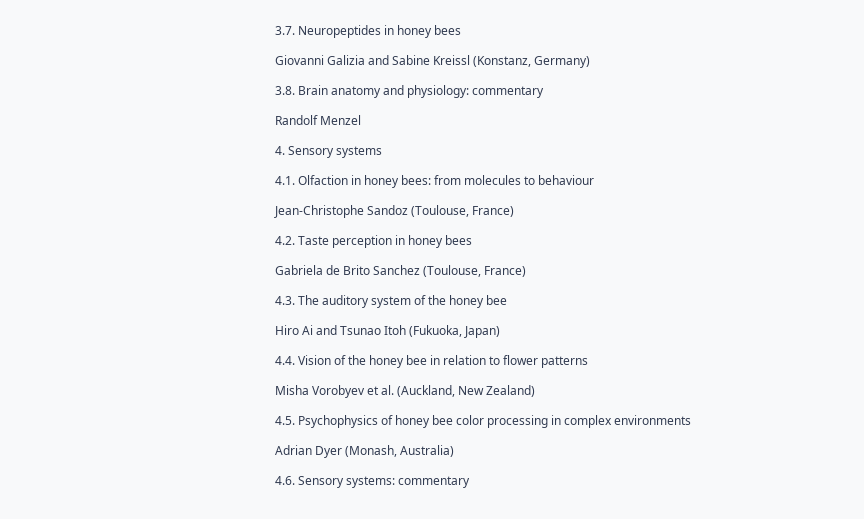3.7. Neuropeptides in honey bees

Giovanni Galizia and Sabine Kreissl (Konstanz, Germany)

3.8. Brain anatomy and physiology: commentary

Randolf Menzel

4. Sensory systems

4.1. Olfaction in honey bees: from molecules to behaviour

Jean-Christophe Sandoz (Toulouse, France)

4.2. Taste perception in honey bees

Gabriela de Brito Sanchez (Toulouse, France)

4.3. The auditory system of the honey bee

Hiro Ai and Tsunao Itoh (Fukuoka, Japan)

4.4. Vision of the honey bee in relation to flower patterns

Misha Vorobyev et al. (Auckland, New Zealand)

4.5. Psychophysics of honey bee color processing in complex environments

Adrian Dyer (Monash, Australia)

4.6. Sensory systems: commentary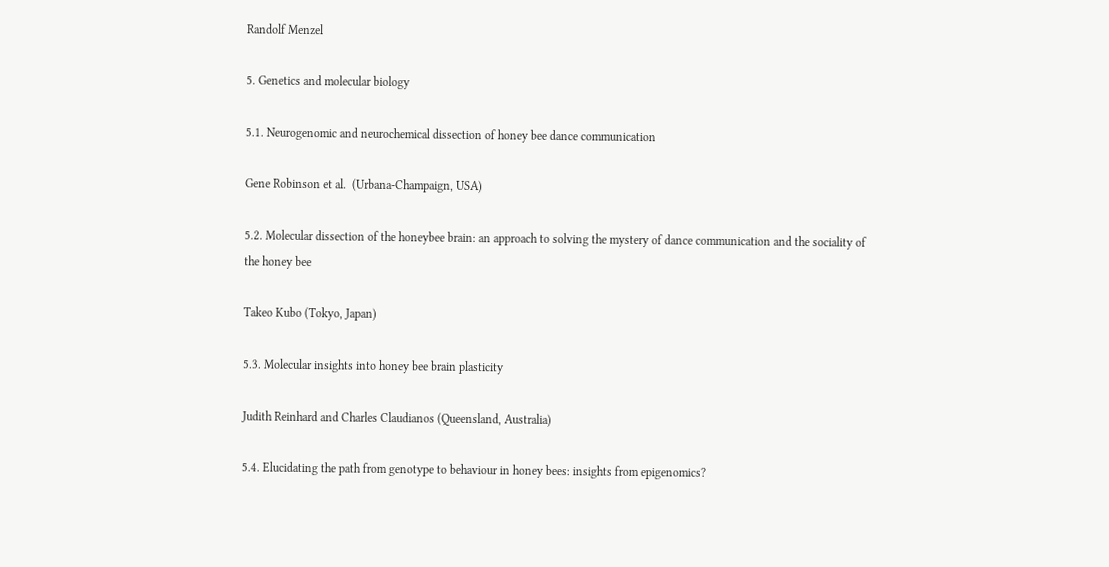Randolf Menzel

5. Genetics and molecular biology

5.1. Neurogenomic and neurochemical dissection of honey bee dance communication

Gene Robinson et al.  (Urbana-Champaign, USA)

5.2. Molecular dissection of the honeybee brain: an approach to solving the mystery of dance communication and the sociality of the honey bee

Takeo Kubo (Tokyo, Japan)

5.3. Molecular insights into honey bee brain plasticity

Judith Reinhard and Charles Claudianos (Queensland, Australia)

5.4. Elucidating the path from genotype to behaviour in honey bees: insights from epigenomics?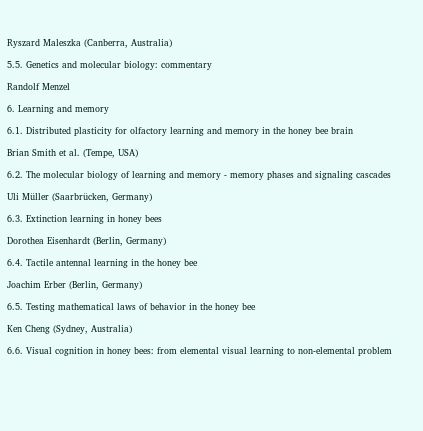Ryszard Maleszka (Canberra, Australia)

5.5. Genetics and molecular biology: commentary

Randolf Menzel

6. Learning and memory

6.1. Distributed plasticity for olfactory learning and memory in the honey bee brain

Brian Smith et al. (Tempe, USA)

6.2. The molecular biology of learning and memory - memory phases and signaling cascades

Uli Müller (Saarbrücken, Germany)

6.3. Extinction learning in honey bees

Dorothea Eisenhardt (Berlin, Germany)

6.4. Tactile antennal learning in the honey bee

Joachim Erber (Berlin, Germany)

6.5. Testing mathematical laws of behavior in the honey bee

Ken Cheng (Sydney, Australia)

6.6. Visual cognition in honey bees: from elemental visual learning to non‐elemental problem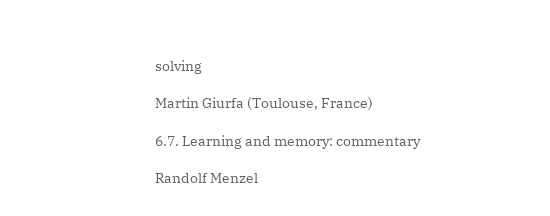solving

Martin Giurfa (Toulouse, France)

6.7. Learning and memory: commentary

Randolf Menzel